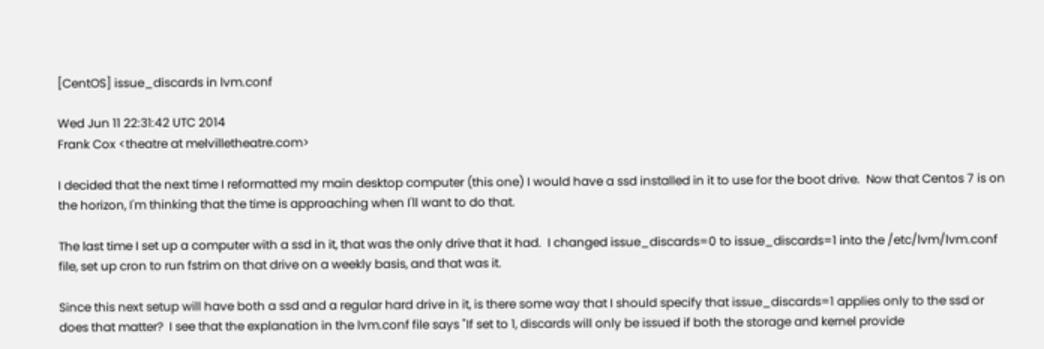[CentOS] issue_discards in lvm.conf

Wed Jun 11 22:31:42 UTC 2014
Frank Cox <theatre at melvilletheatre.com>

I decided that the next time I reformatted my main desktop computer (this one) I would have a ssd installed in it to use for the boot drive.  Now that Centos 7 is on the horizon, I'm thinking that the time is approaching when I'll want to do that.

The last time I set up a computer with a ssd in it, that was the only drive that it had.  I changed issue_discards=0 to issue_discards=1 into the /etc/lvm/lvm.conf file, set up cron to run fstrim on that drive on a weekly basis, and that was it.

Since this next setup will have both a ssd and a regular hard drive in it, is there some way that I should specify that issue_discards=1 applies only to the ssd or does that matter?  I see that the explanation in the lvm.conf file says "If set to 1, discards will only be issued if both the storage and kernel provide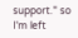support." so I'm left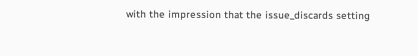with the impression that the issue_discards setting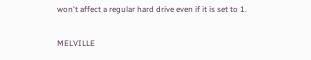won't affect a regular hard drive even if it is set to 1.

MELVILLE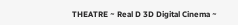THEATRE ~ Real D 3D Digital Cinema ~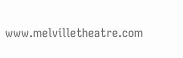www.melvilletheatre.com